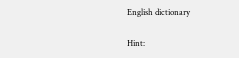English dictionary

Hint: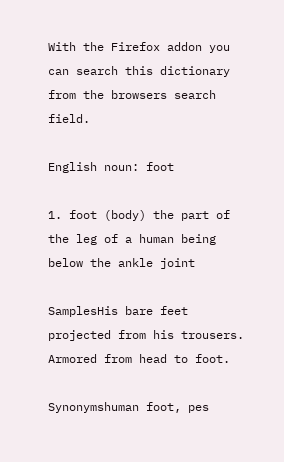With the Firefox addon you can search this dictionary from the browsers search field.

English noun: foot

1. foot (body) the part of the leg of a human being below the ankle joint

SamplesHis bare feet projected from his trousers.
Armored from head to foot.

Synonymshuman foot, pes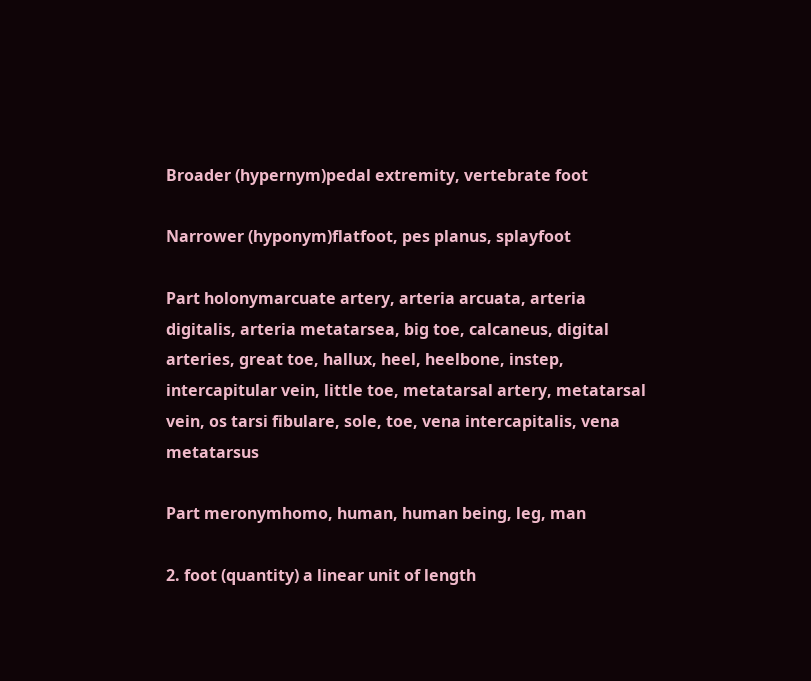Broader (hypernym)pedal extremity, vertebrate foot

Narrower (hyponym)flatfoot, pes planus, splayfoot

Part holonymarcuate artery, arteria arcuata, arteria digitalis, arteria metatarsea, big toe, calcaneus, digital arteries, great toe, hallux, heel, heelbone, instep, intercapitular vein, little toe, metatarsal artery, metatarsal vein, os tarsi fibulare, sole, toe, vena intercapitalis, vena metatarsus

Part meronymhomo, human, human being, leg, man

2. foot (quantity) a linear unit of length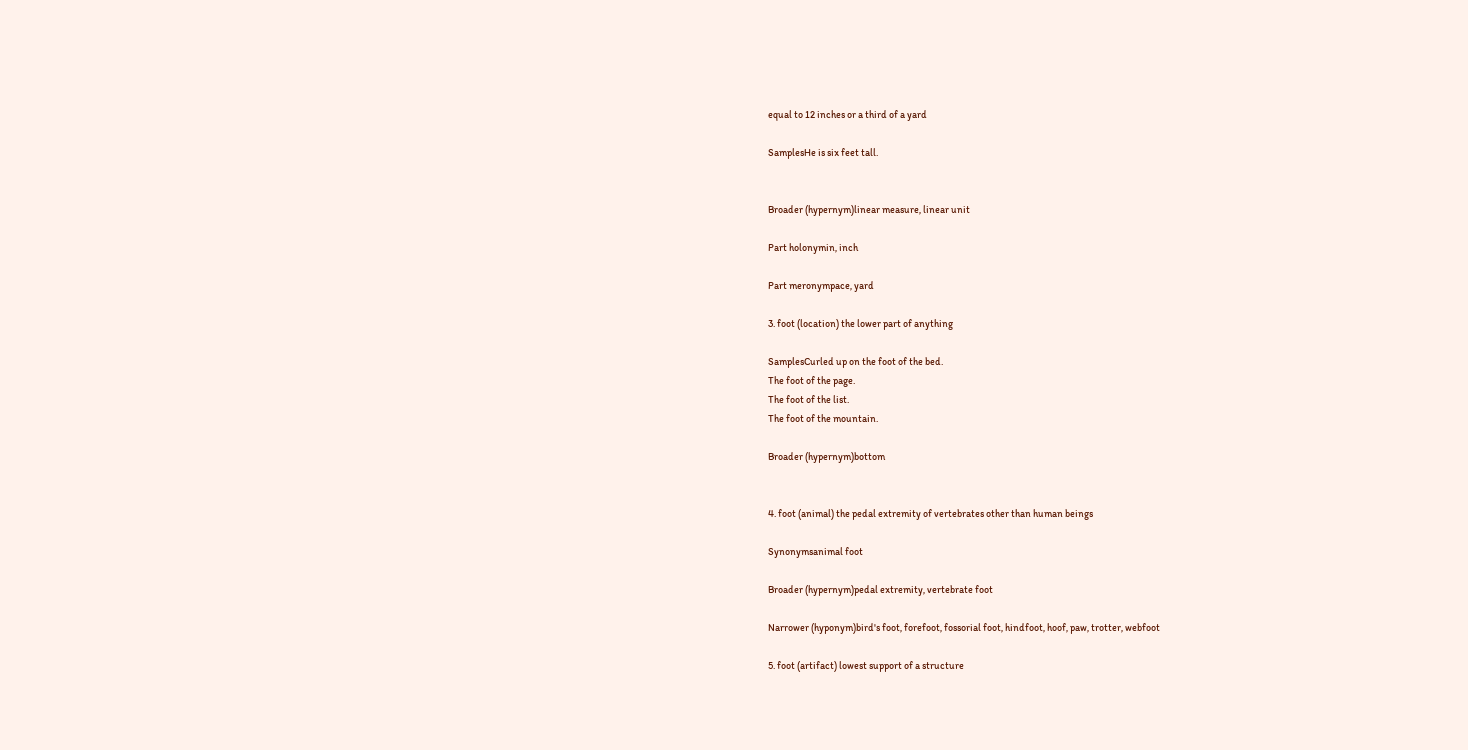equal to 12 inches or a third of a yard

SamplesHe is six feet tall.


Broader (hypernym)linear measure, linear unit

Part holonymin, inch

Part meronympace, yard

3. foot (location) the lower part of anything

SamplesCurled up on the foot of the bed.
The foot of the page.
The foot of the list.
The foot of the mountain.

Broader (hypernym)bottom


4. foot (animal) the pedal extremity of vertebrates other than human beings

Synonymsanimal foot

Broader (hypernym)pedal extremity, vertebrate foot

Narrower (hyponym)bird's foot, forefoot, fossorial foot, hindfoot, hoof, paw, trotter, webfoot

5. foot (artifact) lowest support of a structure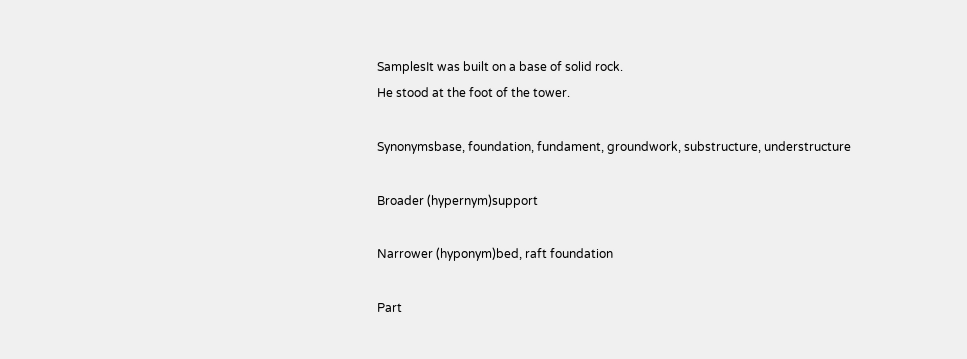SamplesIt was built on a base of solid rock.
He stood at the foot of the tower.

Synonymsbase, foundation, fundament, groundwork, substructure, understructure

Broader (hypernym)support

Narrower (hyponym)bed, raft foundation

Part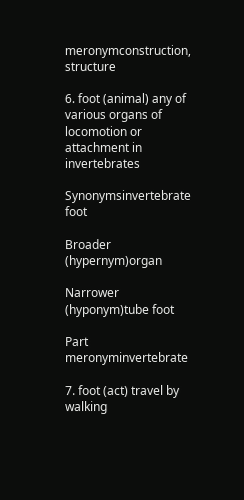meronymconstruction, structure

6. foot (animal) any of various organs of locomotion or attachment in invertebrates

Synonymsinvertebrate foot

Broader (hypernym)organ

Narrower (hyponym)tube foot

Part meronyminvertebrate

7. foot (act) travel by walking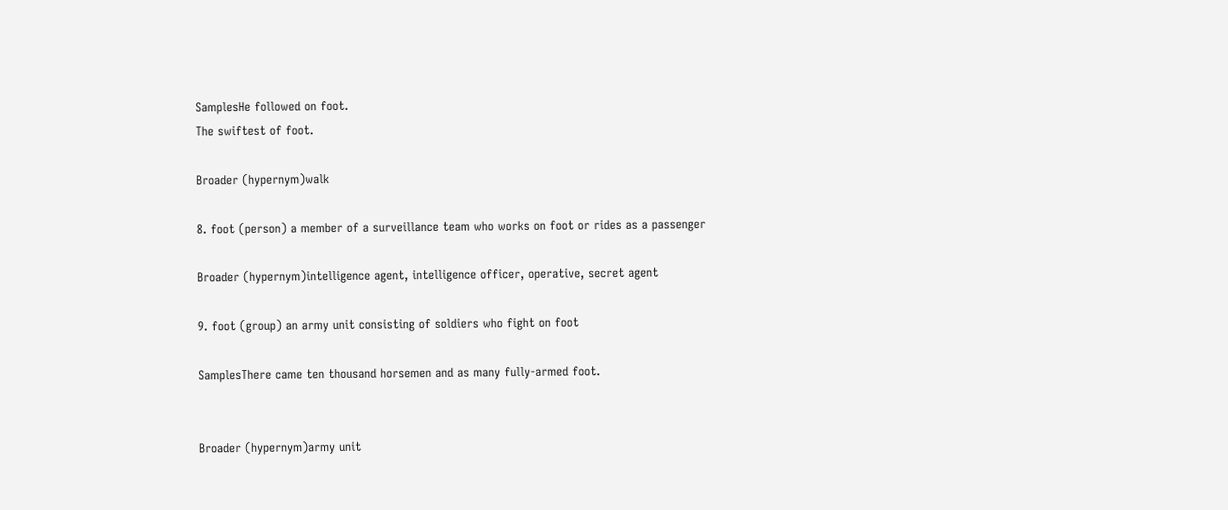SamplesHe followed on foot.
The swiftest of foot.

Broader (hypernym)walk

8. foot (person) a member of a surveillance team who works on foot or rides as a passenger

Broader (hypernym)intelligence agent, intelligence officer, operative, secret agent

9. foot (group) an army unit consisting of soldiers who fight on foot

SamplesThere came ten thousand horsemen and as many fully-armed foot.


Broader (hypernym)army unit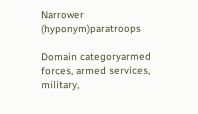Narrower (hyponym)paratroops

Domain categoryarmed forces, armed services, military,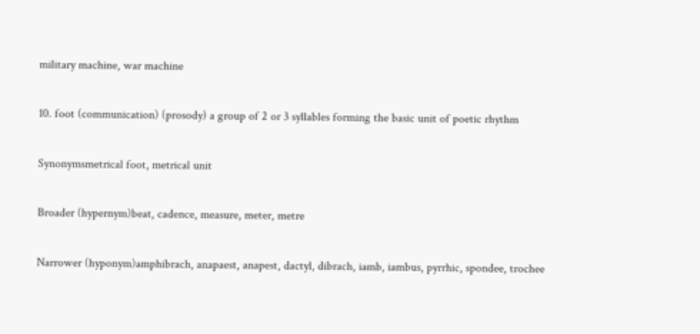military machine, war machine

10. foot (communication) (prosody) a group of 2 or 3 syllables forming the basic unit of poetic rhythm

Synonymsmetrical foot, metrical unit

Broader (hypernym)beat, cadence, measure, meter, metre

Narrower (hyponym)amphibrach, anapaest, anapest, dactyl, dibrach, iamb, iambus, pyrrhic, spondee, trochee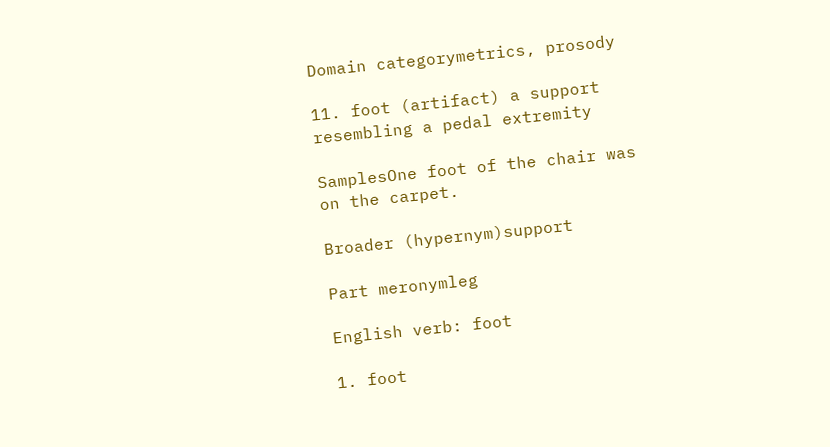Domain categorymetrics, prosody

11. foot (artifact) a support resembling a pedal extremity

SamplesOne foot of the chair was on the carpet.

Broader (hypernym)support

Part meronymleg

English verb: foot

1. foot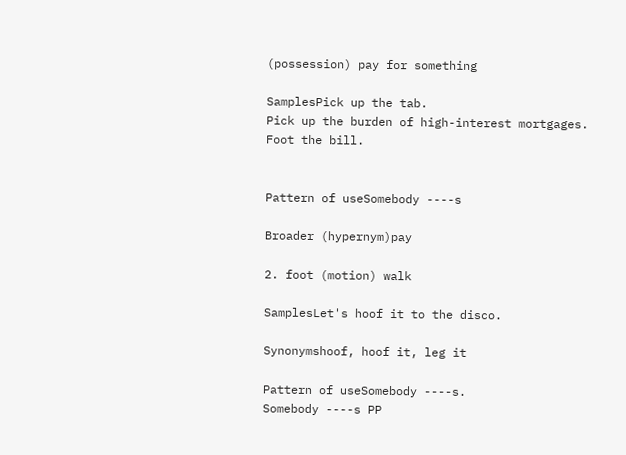(possession) pay for something

SamplesPick up the tab.
Pick up the burden of high-interest mortgages.
Foot the bill.


Pattern of useSomebody ----s

Broader (hypernym)pay

2. foot (motion) walk

SamplesLet's hoof it to the disco.

Synonymshoof, hoof it, leg it

Pattern of useSomebody ----s.
Somebody ----s PP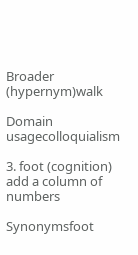Broader (hypernym)walk

Domain usagecolloquialism

3. foot (cognition) add a column of numbers

Synonymsfoot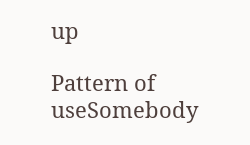up

Pattern of useSomebody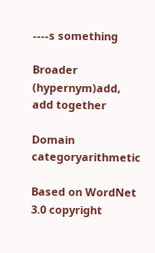----s something

Broader (hypernym)add, add together

Domain categoryarithmetic

Based on WordNet 3.0 copyright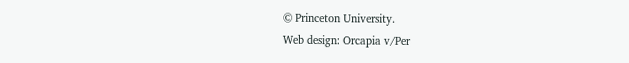© Princeton University.
Web design: Orcapia v/Per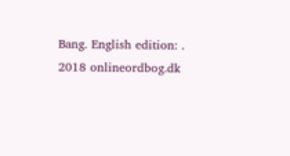Bang. English edition: .
2018 onlineordbog.dk